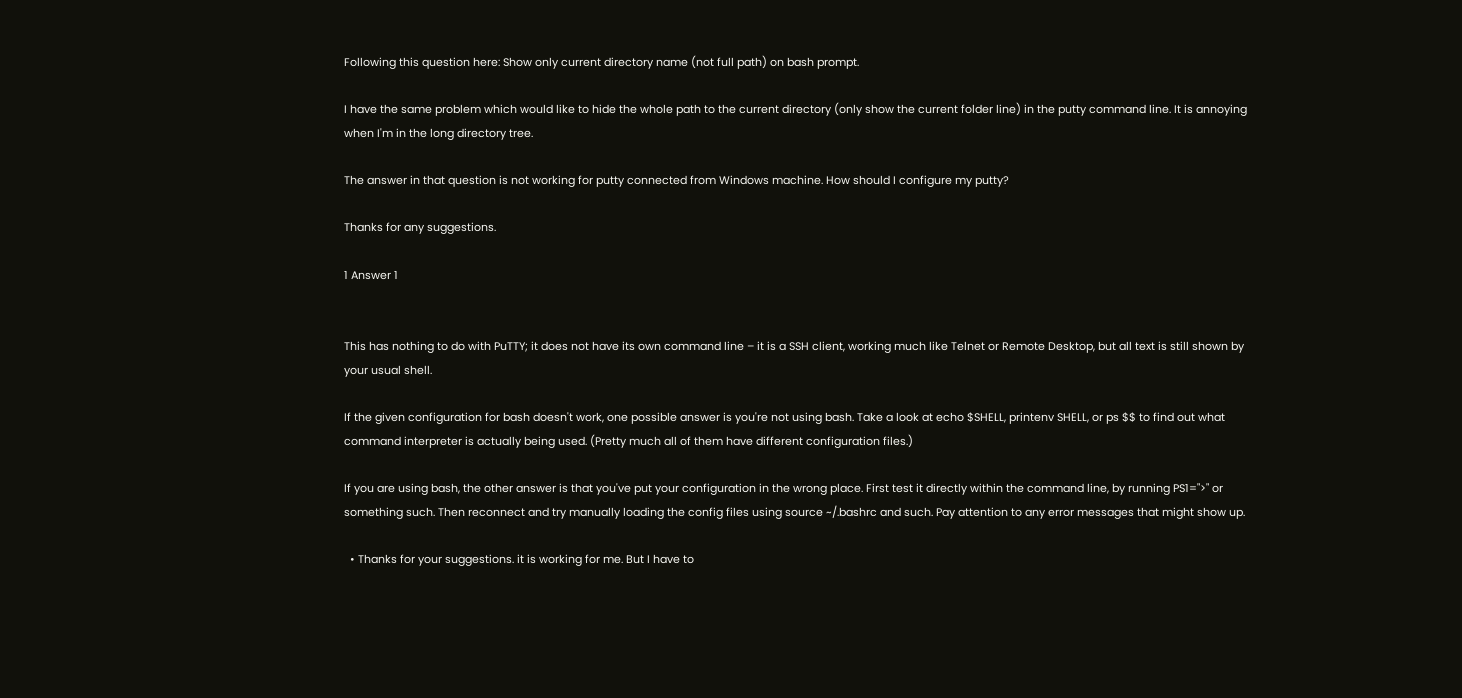Following this question here: Show only current directory name (not full path) on bash prompt.

I have the same problem which would like to hide the whole path to the current directory (only show the current folder line) in the putty command line. It is annoying when I'm in the long directory tree.

The answer in that question is not working for putty connected from Windows machine. How should I configure my putty?

Thanks for any suggestions.

1 Answer 1


This has nothing to do with PuTTY; it does not have its own command line – it is a SSH client, working much like Telnet or Remote Desktop, but all text is still shown by your usual shell.

If the given configuration for bash doesn't work, one possible answer is you're not using bash. Take a look at echo $SHELL, printenv SHELL, or ps $$ to find out what command interpreter is actually being used. (Pretty much all of them have different configuration files.)

If you are using bash, the other answer is that you've put your configuration in the wrong place. First test it directly within the command line, by running PS1=">" or something such. Then reconnect and try manually loading the config files using source ~/.bashrc and such. Pay attention to any error messages that might show up.

  • Thanks for your suggestions. it is working for me. But I have to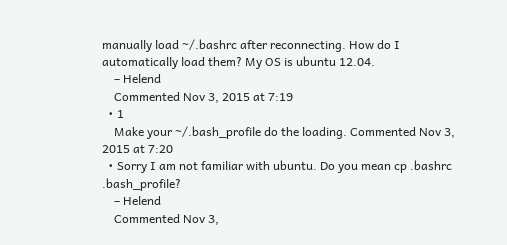manually load ~/.bashrc after reconnecting. How do I automatically load them? My OS is ubuntu 12.04.
    – Helend
    Commented Nov 3, 2015 at 7:19
  • 1
    Make your ~/.bash_profile do the loading. Commented Nov 3, 2015 at 7:20
  • Sorry I am not familiar with ubuntu. Do you mean cp .bashrc .bash_profile?
    – Helend
    Commented Nov 3,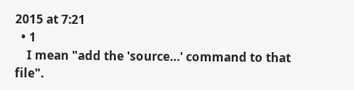2015 at 7:21
  • 1
    I mean "add the 'source…' command to that file".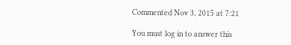Commented Nov 3, 2015 at 7:21

You must log in to answer this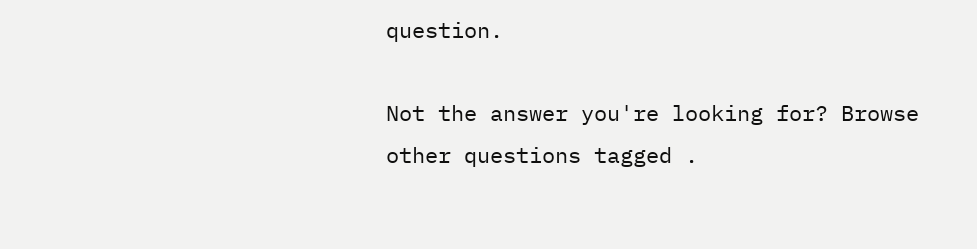question.

Not the answer you're looking for? Browse other questions tagged .